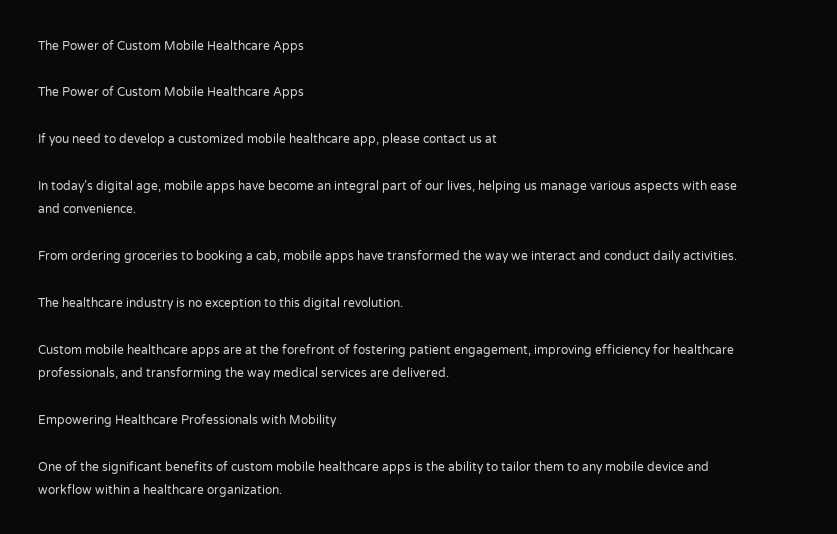The Power of Custom Mobile Healthcare Apps

The Power of Custom Mobile Healthcare Apps

If you need to develop a customized mobile healthcare app, please contact us at

In today’s digital age, mobile apps have become an integral part of our lives, helping us manage various aspects with ease and convenience.

From ordering groceries to booking a cab, mobile apps have transformed the way we interact and conduct daily activities.

The healthcare industry is no exception to this digital revolution.

Custom mobile healthcare apps are at the forefront of fostering patient engagement, improving efficiency for healthcare professionals, and transforming the way medical services are delivered.

Empowering Healthcare Professionals with Mobility

One of the significant benefits of custom mobile healthcare apps is the ability to tailor them to any mobile device and workflow within a healthcare organization.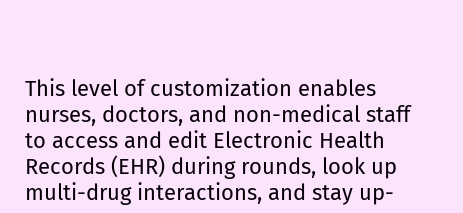This level of customization enables nurses, doctors, and non-medical staff to access and edit Electronic Health Records (EHR) during rounds, look up multi-drug interactions, and stay up-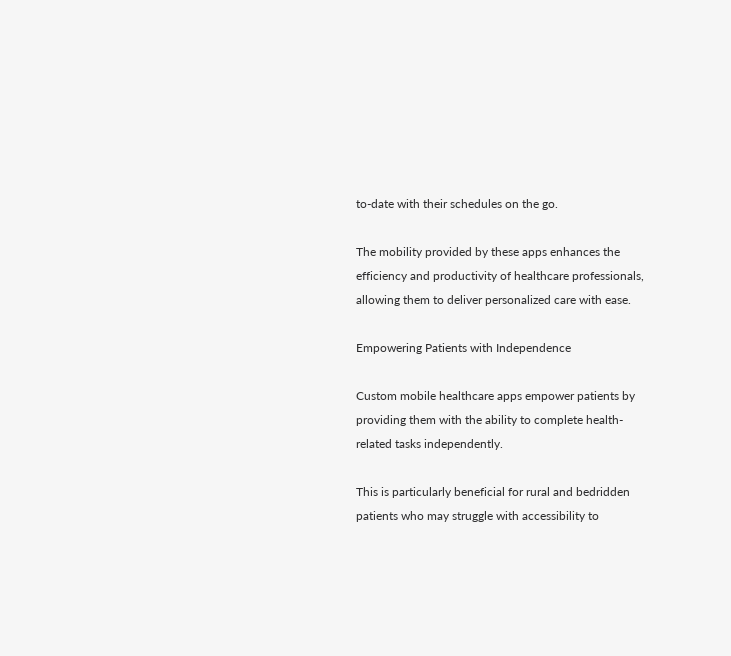to-date with their schedules on the go.

The mobility provided by these apps enhances the efficiency and productivity of healthcare professionals, allowing them to deliver personalized care with ease.

Empowering Patients with Independence

Custom mobile healthcare apps empower patients by providing them with the ability to complete health-related tasks independently.

This is particularly beneficial for rural and bedridden patients who may struggle with accessibility to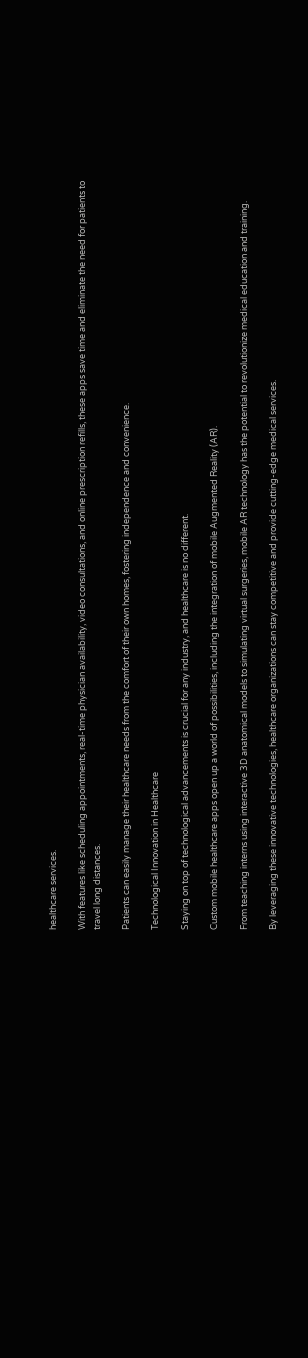healthcare services.

With features like scheduling appointments, real-time physician availability, video consultations, and online prescription refills, these apps save time and eliminate the need for patients to travel long distances.

Patients can easily manage their healthcare needs from the comfort of their own homes, fostering independence and convenience.

Technological Innovation in Healthcare

Staying on top of technological advancements is crucial for any industry, and healthcare is no different.

Custom mobile healthcare apps open up a world of possibilities, including the integration of mobile Augmented Reality (AR).

From teaching interns using interactive 3D anatomical models to simulating virtual surgeries, mobile AR technology has the potential to revolutionize medical education and training.

By leveraging these innovative technologies, healthcare organizations can stay competitive and provide cutting-edge medical services.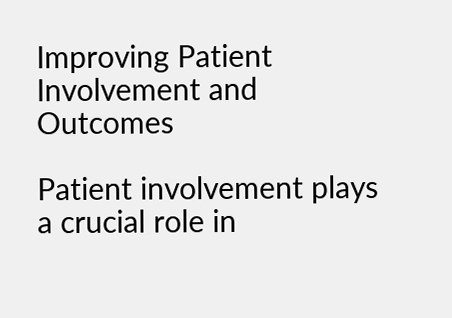Improving Patient Involvement and Outcomes

Patient involvement plays a crucial role in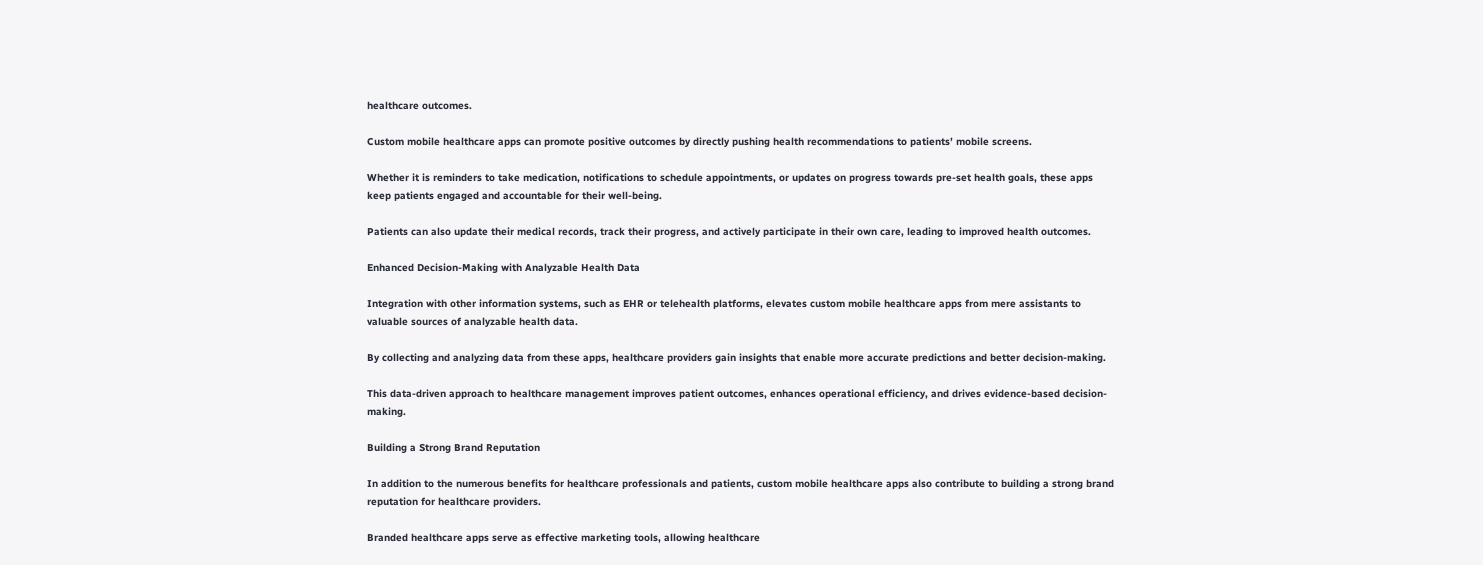healthcare outcomes.

Custom mobile healthcare apps can promote positive outcomes by directly pushing health recommendations to patients’ mobile screens.

Whether it is reminders to take medication, notifications to schedule appointments, or updates on progress towards pre-set health goals, these apps keep patients engaged and accountable for their well-being.

Patients can also update their medical records, track their progress, and actively participate in their own care, leading to improved health outcomes.

Enhanced Decision-Making with Analyzable Health Data

Integration with other information systems, such as EHR or telehealth platforms, elevates custom mobile healthcare apps from mere assistants to valuable sources of analyzable health data.

By collecting and analyzing data from these apps, healthcare providers gain insights that enable more accurate predictions and better decision-making.

This data-driven approach to healthcare management improves patient outcomes, enhances operational efficiency, and drives evidence-based decision-making.

Building a Strong Brand Reputation

In addition to the numerous benefits for healthcare professionals and patients, custom mobile healthcare apps also contribute to building a strong brand reputation for healthcare providers.

Branded healthcare apps serve as effective marketing tools, allowing healthcare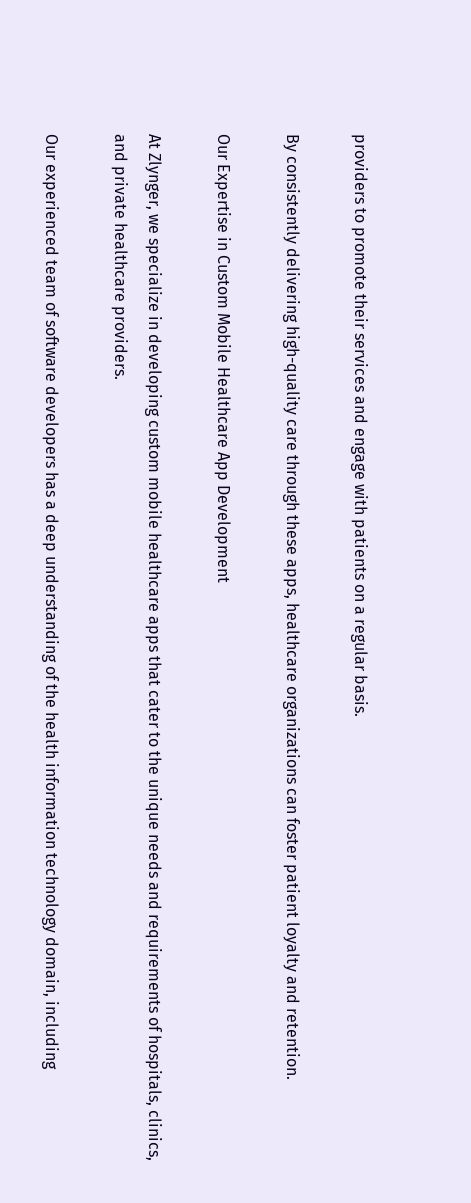providers to promote their services and engage with patients on a regular basis.

By consistently delivering high-quality care through these apps, healthcare organizations can foster patient loyalty and retention.

Our Expertise in Custom Mobile Healthcare App Development

At Zlynger, we specialize in developing custom mobile healthcare apps that cater to the unique needs and requirements of hospitals, clinics, and private healthcare providers.

Our experienced team of software developers has a deep understanding of the health information technology domain, including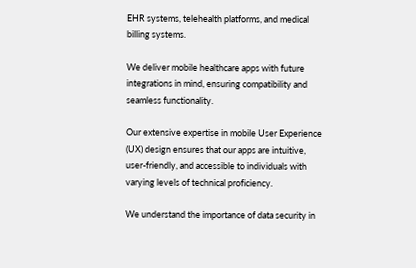EHR systems, telehealth platforms, and medical billing systems.

We deliver mobile healthcare apps with future integrations in mind, ensuring compatibility and seamless functionality.

Our extensive expertise in mobile User Experience (UX) design ensures that our apps are intuitive, user-friendly, and accessible to individuals with varying levels of technical proficiency.

We understand the importance of data security in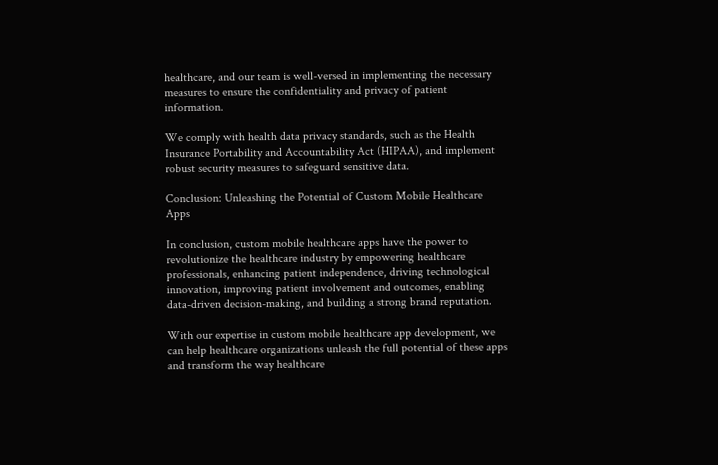healthcare, and our team is well-versed in implementing the necessary measures to ensure the confidentiality and privacy of patient information.

We comply with health data privacy standards, such as the Health Insurance Portability and Accountability Act (HIPAA), and implement robust security measures to safeguard sensitive data.

Conclusion: Unleashing the Potential of Custom Mobile Healthcare Apps

In conclusion, custom mobile healthcare apps have the power to revolutionize the healthcare industry by empowering healthcare professionals, enhancing patient independence, driving technological innovation, improving patient involvement and outcomes, enabling data-driven decision-making, and building a strong brand reputation.

With our expertise in custom mobile healthcare app development, we can help healthcare organizations unleash the full potential of these apps and transform the way healthcare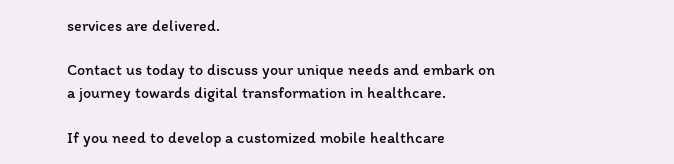services are delivered.

Contact us today to discuss your unique needs and embark on a journey towards digital transformation in healthcare.

If you need to develop a customized mobile healthcare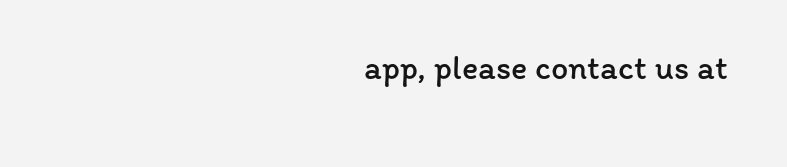app, please contact us at